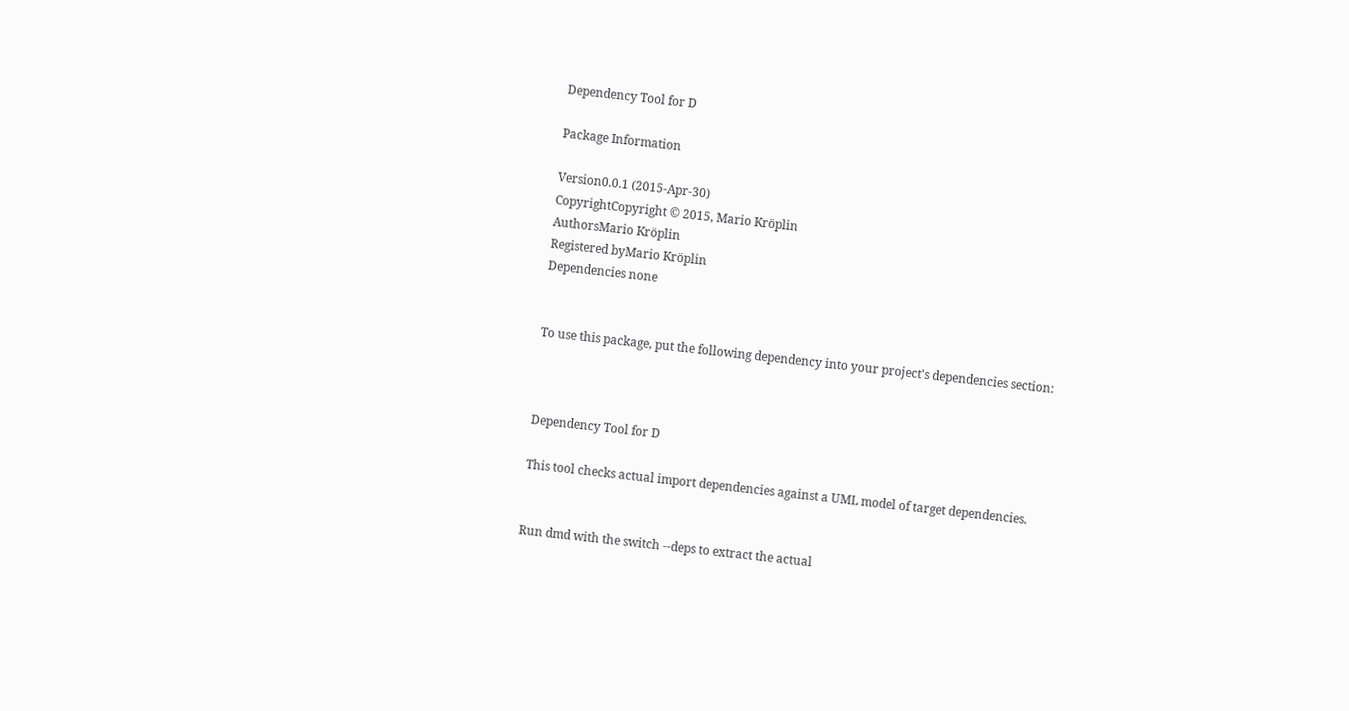Dependency Tool for D

Package Information

Version0.0.1 (2015-Apr-30)
CopyrightCopyright © 2015, Mario Kröplin
AuthorsMario Kröplin
Registered byMario Kröplin
Dependencies none


To use this package, put the following dependency into your project's dependencies section:



Dependency Tool for D

This tool checks actual import dependencies against a UML model of target dependencies.


Run dmd with the switch --deps to extract the actual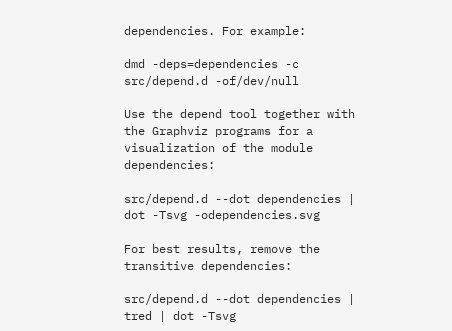dependencies. For example:

dmd -deps=dependencies -c src/depend.d -of/dev/null

Use the depend tool together with the Graphviz programs for a visualization of the module dependencies:

src/depend.d --dot dependencies | dot -Tsvg -odependencies.svg

For best results, remove the transitive dependencies:

src/depend.d --dot dependencies | tred | dot -Tsvg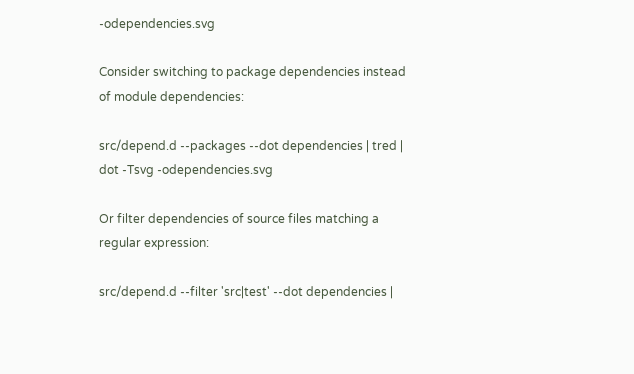-odependencies.svg

Consider switching to package dependencies instead of module dependencies:

src/depend.d --packages --dot dependencies | tred | dot -Tsvg -odependencies.svg

Or filter dependencies of source files matching a regular expression:

src/depend.d --filter 'src|test' --dot dependencies |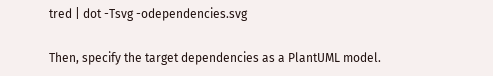tred | dot -Tsvg -odependencies.svg

Then, specify the target dependencies as a PlantUML model.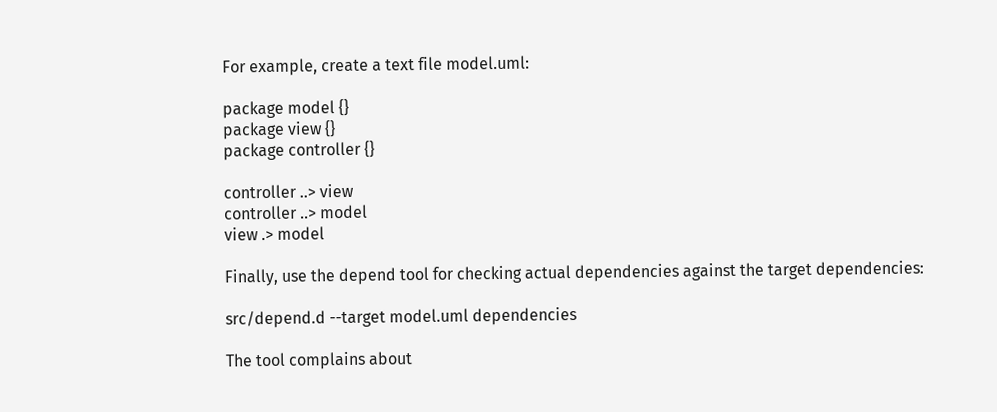For example, create a text file model.uml:

package model {}
package view {}
package controller {}

controller ..> view
controller ..> model
view .> model

Finally, use the depend tool for checking actual dependencies against the target dependencies:

src/depend.d --target model.uml dependencies

The tool complains about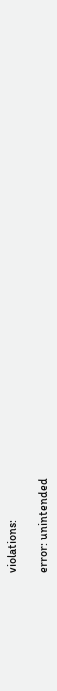violations:

error: unintended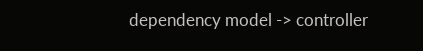dependency model -> controller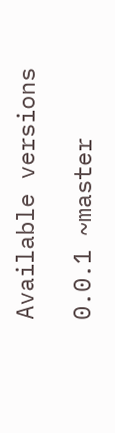Available versions

0.0.1 ~master